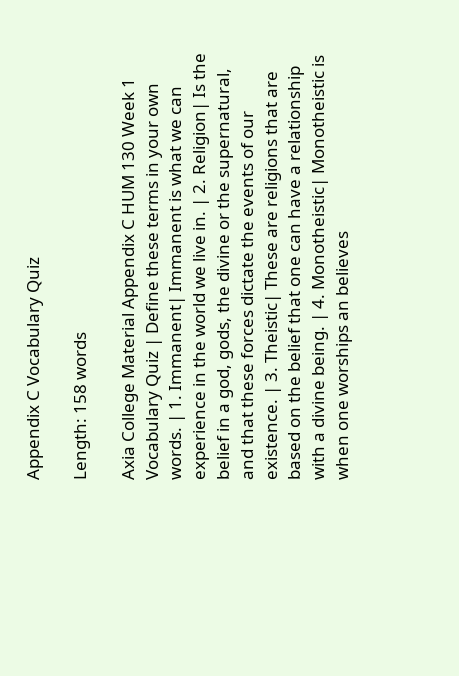Appendix C Vocabulary Quiz

Length: 158 words

Axia College Material Appendix C HUM 130 Week 1 Vocabulary Quiz | Define these terms in your own words. | 1. Immanent| Immanent is what we can experience in the world we live in. | 2. Religion| Is the belief in a god, gods, the divine or the supernatural, and that these forces dictate the events of our existence. | 3. Theistic| These are religions that are based on the belief that one can have a relationship with a divine being. | 4. Monotheistic| Monotheistic is when one worships an believes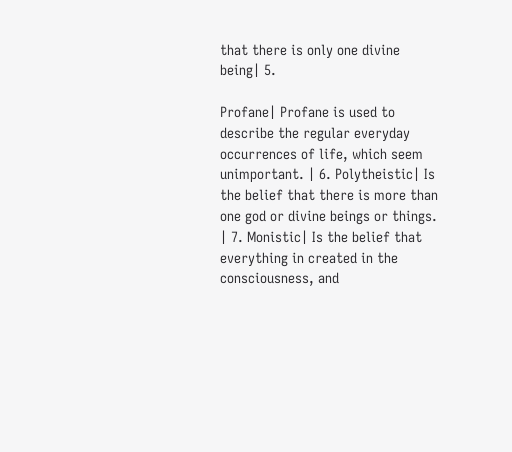that there is only one divine being| 5.

Profane| Profane is used to describe the regular everyday occurrences of life, which seem unimportant. | 6. Polytheistic| Is the belief that there is more than one god or divine beings or things. | 7. Monistic| Is the belief that everything in created in the consciousness, and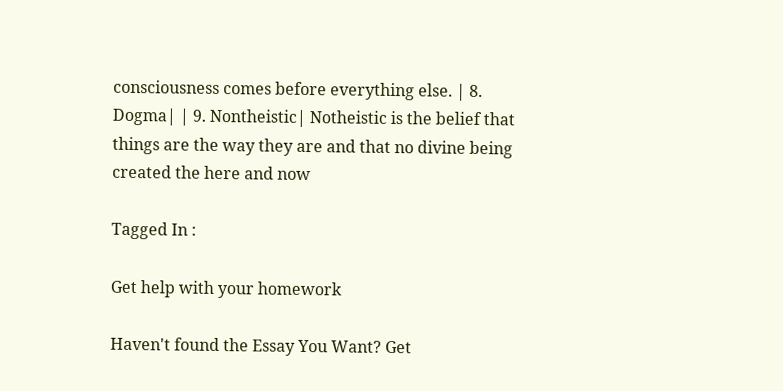consciousness comes before everything else. | 8. Dogma| | 9. Nontheistic| Notheistic is the belief that things are the way they are and that no divine being created the here and now

Tagged In :

Get help with your homework

Haven't found the Essay You Want? Get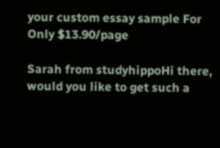your custom essay sample For Only $13.90/page

Sarah from studyhippoHi there, would you like to get such a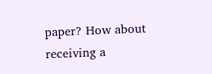paper? How about receiving a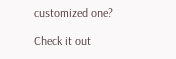customized one?

Check it out